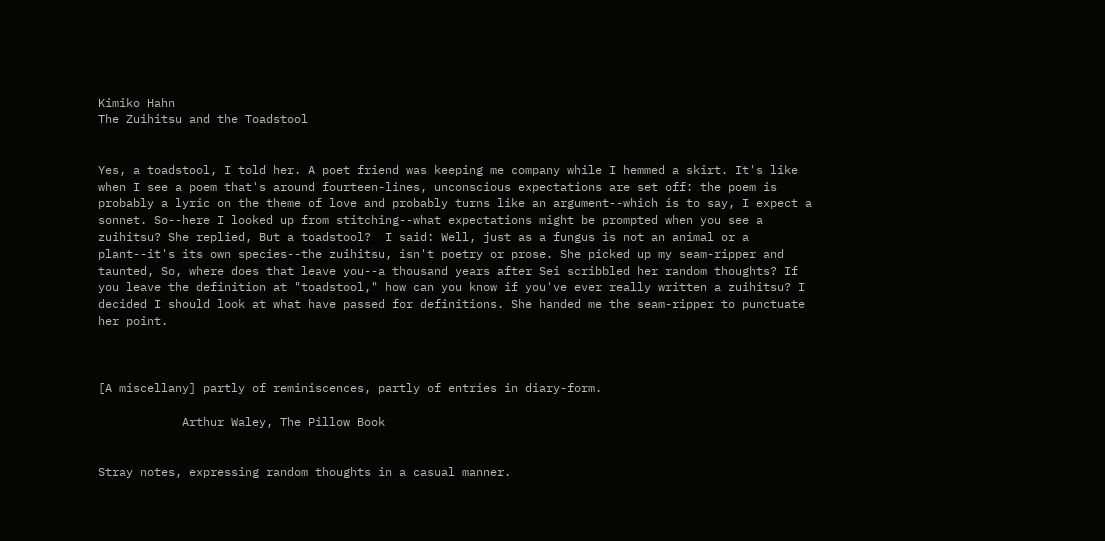Kimiko Hahn
The Zuihitsu and the Toadstool


Yes, a toadstool, I told her. A poet friend was keeping me company while I hemmed a skirt. It's like when I see a poem that's around fourteen-lines, unconscious expectations are set off: the poem is probably a lyric on the theme of love and probably turns like an argument--which is to say, I expect a sonnet. So--here I looked up from stitching--what expectations might be prompted when you see a zuihitsu? She replied, But a toadstool?  I said: Well, just as a fungus is not an animal or a plant--it's its own species--the zuihitsu, isn't poetry or prose. She picked up my seam-ripper and taunted, So, where does that leave you--a thousand years after Sei scribbled her random thoughts? If you leave the definition at "toadstool," how can you know if you've ever really written a zuihitsu? I decided I should look at what have passed for definitions. She handed me the seam-ripper to punctuate her point.



[A miscellany] partly of reminiscences, partly of entries in diary-form.

            Arthur Waley, The Pillow Book


Stray notes, expressing random thoughts in a casual manner.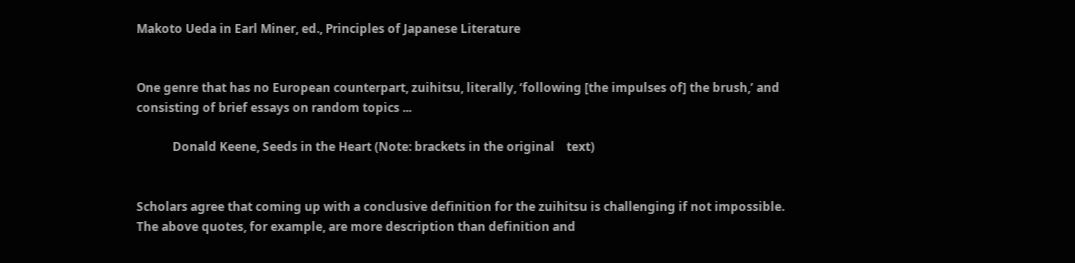Makoto Ueda in Earl Miner, ed., Principles of Japanese Literature


One genre that has no European counterpart, zuihitsu, literally, ‘following [the impulses of] the brush,’ and consisting of brief essays on random topics ...

            Donald Keene, Seeds in the Heart (Note: brackets in the original    text)


Scholars agree that coming up with a conclusive definition for the zuihitsu is challenging if not impossible. The above quotes, for example, are more description than definition and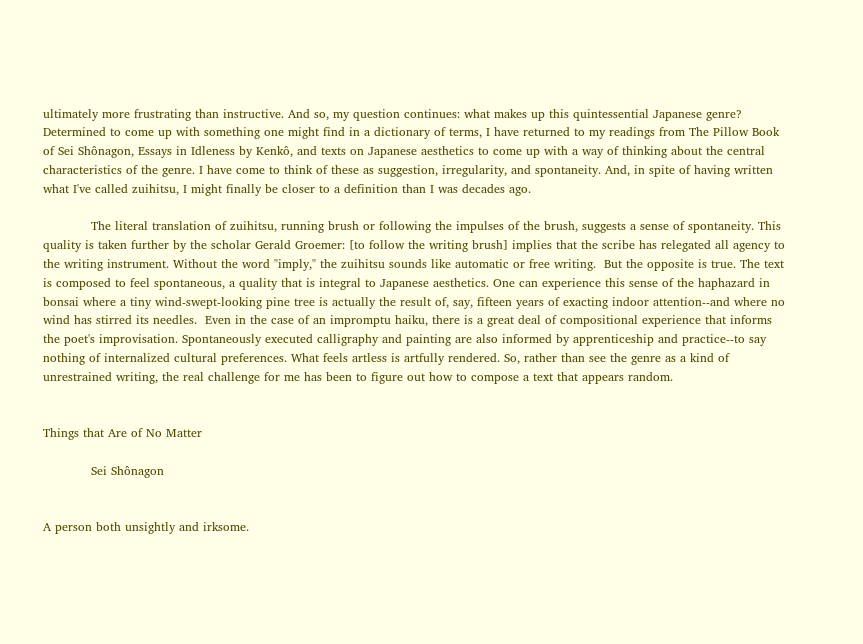ultimately more frustrating than instructive. And so, my question continues: what makes up this quintessential Japanese genre? Determined to come up with something one might find in a dictionary of terms, I have returned to my readings from The Pillow Book of Sei Shônagon, Essays in Idleness by Kenkô, and texts on Japanese aesthetics to come up with a way of thinking about the central characteristics of the genre. I have come to think of these as suggestion, irregularity, and spontaneity. And, in spite of having written what I've called zuihitsu, I might finally be closer to a definition than I was decades ago.

            The literal translation of zuihitsu, running brush or following the impulses of the brush, suggests a sense of spontaneity. This quality is taken further by the scholar Gerald Groemer: [to follow the writing brush] implies that the scribe has relegated all agency to the writing instrument. Without the word "imply," the zuihitsu sounds like automatic or free writing.  But the opposite is true. The text is composed to feel spontaneous, a quality that is integral to Japanese aesthetics. One can experience this sense of the haphazard in bonsai where a tiny wind-swept-looking pine tree is actually the result of, say, fifteen years of exacting indoor attention--and where no wind has stirred its needles.  Even in the case of an impromptu haiku, there is a great deal of compositional experience that informs the poet's improvisation. Spontaneously executed calligraphy and painting are also informed by apprenticeship and practice--to say nothing of internalized cultural preferences. What feels artless is artfully rendered. So, rather than see the genre as a kind of unrestrained writing, the real challenge for me has been to figure out how to compose a text that appears random.


Things that Are of No Matter

            Sei Shônagon


A person both unsightly and irksome.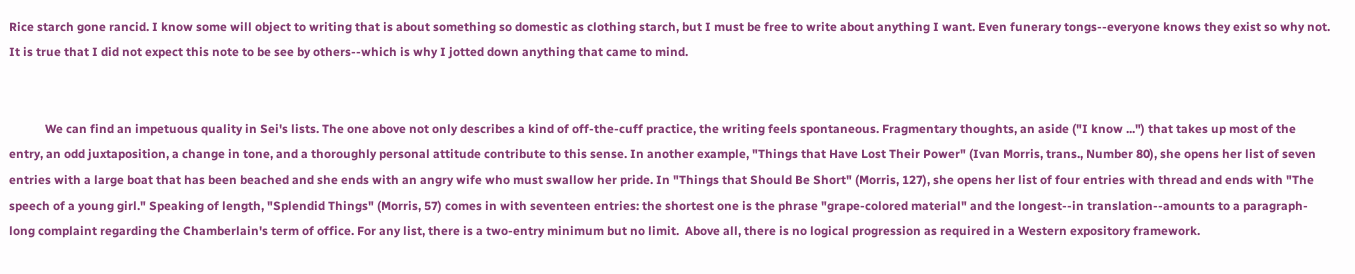Rice starch gone rancid. I know some will object to writing that is about something so domestic as clothing starch, but I must be free to write about anything I want. Even funerary tongs--everyone knows they exist so why not. It is true that I did not expect this note to be see by others--which is why I jotted down anything that came to mind.


            We can find an impetuous quality in Sei's lists. The one above not only describes a kind of off-the-cuff practice, the writing feels spontaneous. Fragmentary thoughts, an aside ("I know ...") that takes up most of the entry, an odd juxtaposition, a change in tone, and a thoroughly personal attitude contribute to this sense. In another example, "Things that Have Lost Their Power" (Ivan Morris, trans., Number 80), she opens her list of seven entries with a large boat that has been beached and she ends with an angry wife who must swallow her pride. In "Things that Should Be Short" (Morris, 127), she opens her list of four entries with thread and ends with "The speech of a young girl." Speaking of length, "Splendid Things" (Morris, 57) comes in with seventeen entries: the shortest one is the phrase "grape-colored material" and the longest--in translation--amounts to a paragraph-long complaint regarding the Chamberlain's term of office. For any list, there is a two-entry minimum but no limit.  Above all, there is no logical progression as required in a Western expository framework.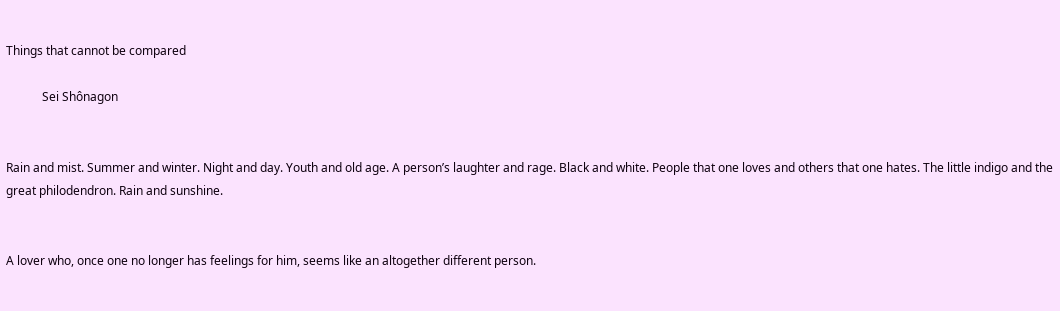Things that cannot be compared

            Sei Shônagon


Rain and mist. Summer and winter. Night and day. Youth and old age. A person’s laughter and rage. Black and white. People that one loves and others that one hates. The little indigo and the great philodendron. Rain and sunshine.


A lover who, once one no longer has feelings for him, seems like an altogether different person.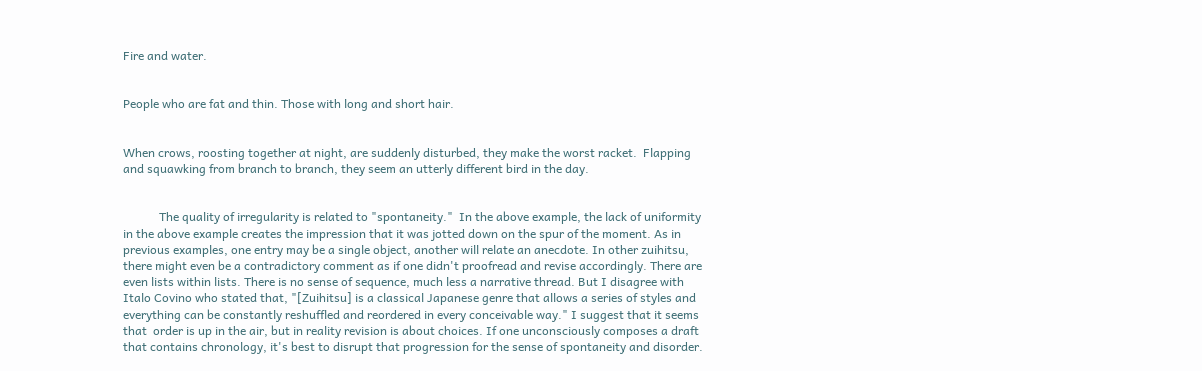Fire and water.


People who are fat and thin. Those with long and short hair.


When crows, roosting together at night, are suddenly disturbed, they make the worst racket.  Flapping and squawking from branch to branch, they seem an utterly different bird in the day.


            The quality of irregularity is related to "spontaneity."  In the above example, the lack of uniformity in the above example creates the impression that it was jotted down on the spur of the moment. As in previous examples, one entry may be a single object, another will relate an anecdote. In other zuihitsu, there might even be a contradictory comment as if one didn't proofread and revise accordingly. There are even lists within lists. There is no sense of sequence, much less a narrative thread. But I disagree with Italo Covino who stated that, "[Zuihitsu] is a classical Japanese genre that allows a series of styles and everything can be constantly reshuffled and reordered in every conceivable way." I suggest that it seems that  order is up in the air, but in reality revision is about choices. If one unconsciously composes a draft that contains chronology, it's best to disrupt that progression for the sense of spontaneity and disorder.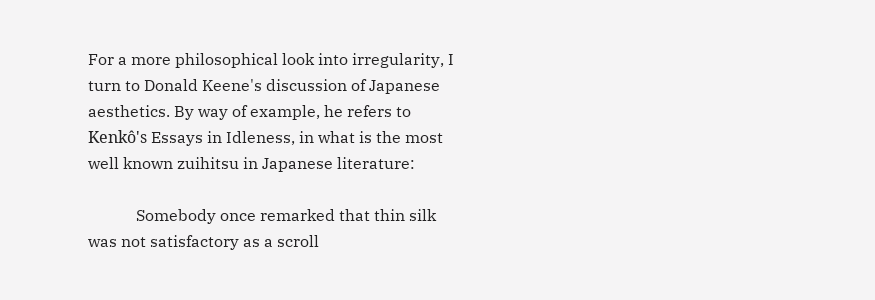For a more philosophical look into irregularity, I turn to Donald Keene's discussion of Japanese aesthetics. By way of example, he refers to Kenkô's Essays in Idleness, in what is the most well known zuihitsu in Japanese literature:

            Somebody once remarked that thin silk was not satisfactory as a scroll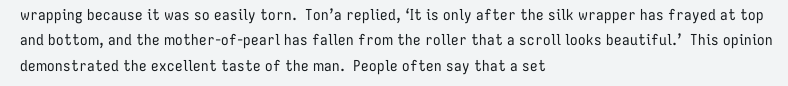wrapping because it was so easily torn.  Ton’a replied, ‘It is only after the silk wrapper has frayed at top and bottom, and the mother-of-pearl has fallen from the roller that a scroll looks beautiful.’  This opinion demonstrated the excellent taste of the man.  People often say that a set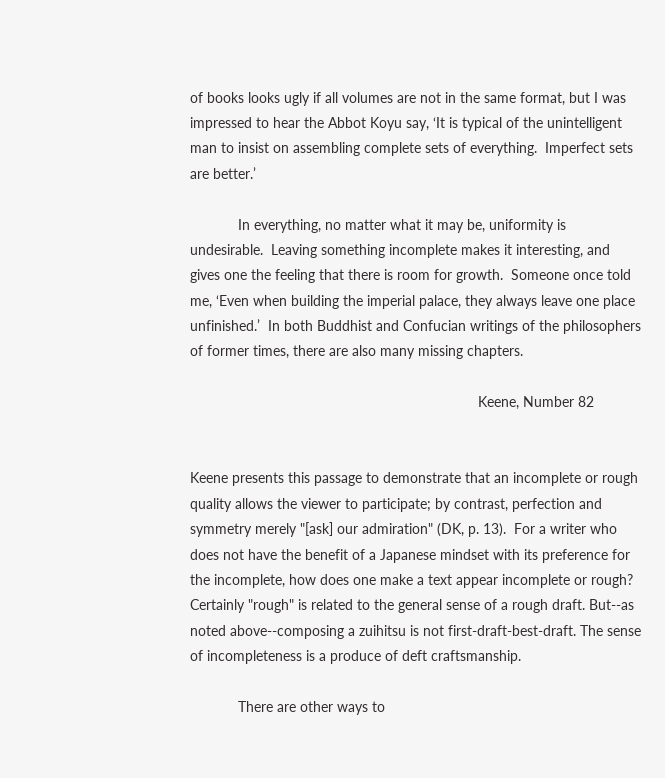of books looks ugly if all volumes are not in the same format, but I was impressed to hear the Abbot Koyu say, ‘It is typical of the unintelligent man to insist on assembling complete sets of everything.  Imperfect sets are better.’

            In everything, no matter what it may be, uniformity is undesirable.  Leaving something incomplete makes it interesting, and gives one the feeling that there is room for growth.  Someone once told me, ‘Even when building the imperial palace, they always leave one place unfinished.’  In both Buddhist and Confucian writings of the philosophers of former times, there are also many missing chapters.

                                                                        Keene, Number 82


Keene presents this passage to demonstrate that an incomplete or rough quality allows the viewer to participate; by contrast, perfection and symmetry merely "[ask] our admiration" (DK, p. 13).  For a writer who does not have the benefit of a Japanese mindset with its preference for the incomplete, how does one make a text appear incomplete or rough? Certainly "rough" is related to the general sense of a rough draft. But--as noted above--composing a zuihitsu is not first-draft-best-draft. The sense of incompleteness is a produce of deft craftsmanship.

            There are other ways to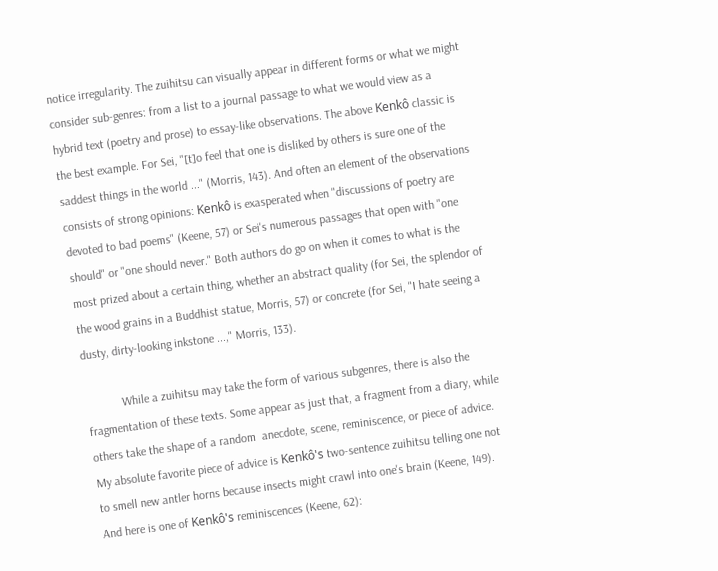notice irregularity. The zuihitsu can visually appear in different forms or what we might consider sub-genres: from a list to a journal passage to what we would view as a hybrid text (poetry and prose) to essay-like observations. The above Kenkô classic is the best example. For Sei, "[t]o feel that one is disliked by others is sure one of the saddest things in the world ..." (Morris, 143). And often an element of the observations consists of strong opinions: Kenkô is exasperated when "discussions of poetry are devoted to bad poems" (Keene, 57) or Sei's numerous passages that open with "one should" or "one should never." Both authors do go on when it comes to what is the most prized about a certain thing, whether an abstract quality (for Sei, the splendor of the wood grains in a Buddhist statue, Morris, 57) or concrete (for Sei, "I hate seeing a dusty, dirty-looking inkstone ...," Morris, 133).

            While a zuihitsu may take the form of various subgenres, there is also the fragmentation of these texts. Some appear as just that, a fragment from a diary, while others take the shape of a random  anecdote, scene, reminiscence, or piece of advice. My absolute favorite piece of advice is Kenkô's two-sentence zuihitsu telling one not to smell new antler horns because insects might crawl into one's brain (Keene, 149). And here is one of Kenkô's reminiscences (Keene, 62):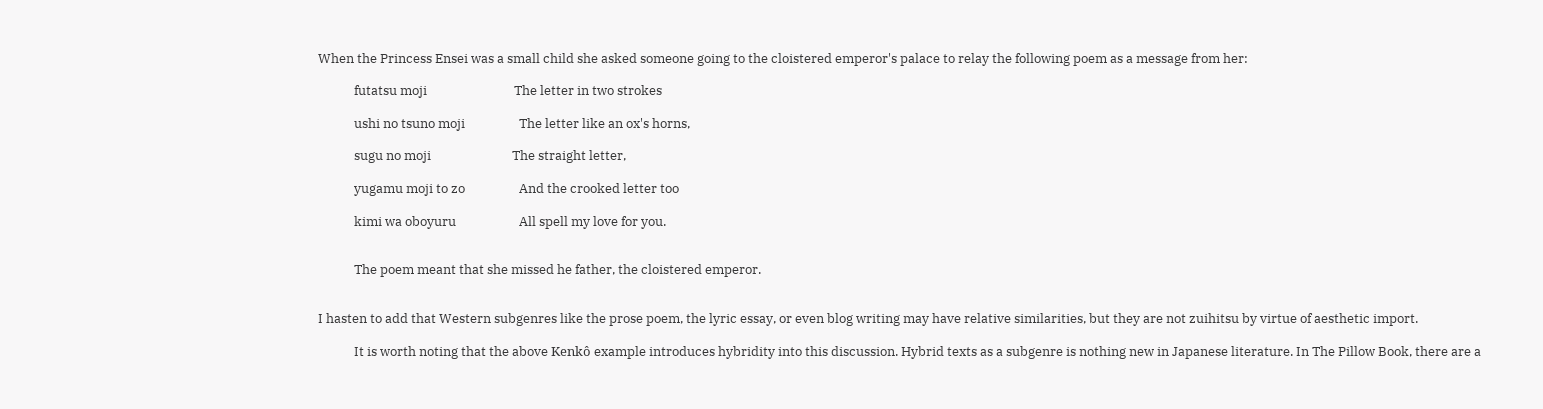When the Princess Ensei was a small child she asked someone going to the cloistered emperor's palace to relay the following poem as a message from her:

            futatsu moji                             The letter in two strokes

            ushi no tsuno moji                  The letter like an ox's horns,

            sugu no moji                           The straight letter,

            yugamu moji to zo                  And the crooked letter too

            kimi wa oboyuru                     All spell my love for you.


            The poem meant that she missed he father, the cloistered emperor.


I hasten to add that Western subgenres like the prose poem, the lyric essay, or even blog writing may have relative similarities, but they are not zuihitsu by virtue of aesthetic import.

            It is worth noting that the above Kenkô example introduces hybridity into this discussion. Hybrid texts as a subgenre is nothing new in Japanese literature. In The Pillow Book, there are a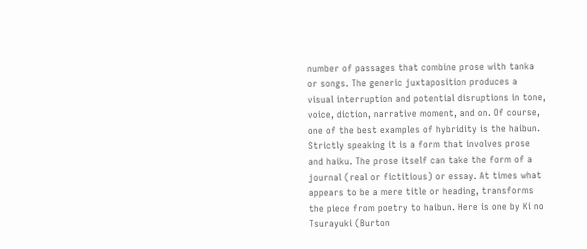number of passages that combine prose with tanka or songs. The generic juxtaposition produces a visual interruption and potential disruptions in tone, voice, diction, narrative moment, and on. Of course, one of the best examples of hybridity is the haibun. Strictly speaking it is a form that involves prose and haiku. The prose itself can take the form of a journal (real or fictitious) or essay. At times what appears to be a mere title or heading, transforms the piece from poetry to haibun. Here is one by Ki no Tsurayuki (Burton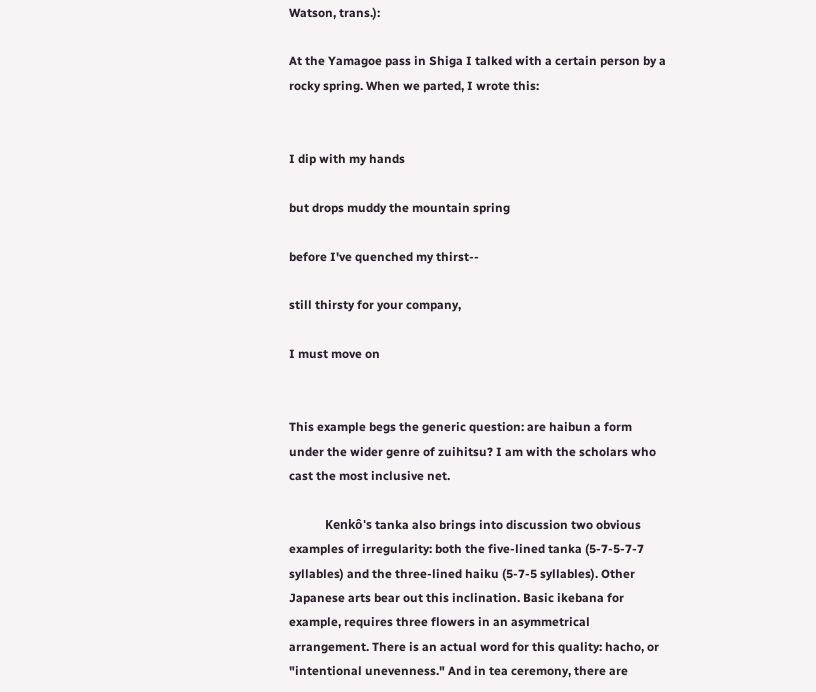Watson, trans.):

At the Yamagoe pass in Shiga I talked with a certain person by a rocky spring. When we parted, I wrote this:


I dip with my hands

but drops muddy the mountain spring

before I've quenched my thirst--

still thirsty for your company,

I must move on


This example begs the generic question: are haibun a form under the wider genre of zuihitsu? I am with the scholars who cast the most inclusive net.

            Kenkô's tanka also brings into discussion two obvious examples of irregularity: both the five-lined tanka (5-7-5-7-7 syllables) and the three-lined haiku (5-7-5 syllables). Other Japanese arts bear out this inclination. Basic ikebana for example, requires three flowers in an asymmetrical arrangement. There is an actual word for this quality: hacho, or "intentional unevenness." And in tea ceremony, there are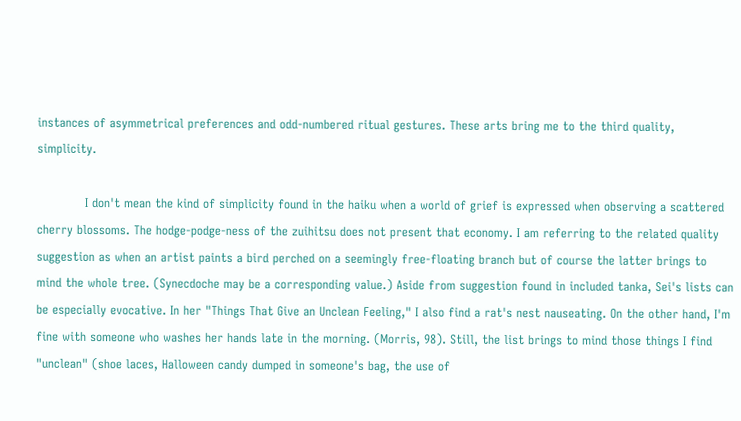instances of asymmetrical preferences and odd-numbered ritual gestures. These arts bring me to the third quality, simplicity.

            I don't mean the kind of simplicity found in the haiku when a world of grief is expressed when observing a scattered cherry blossoms. The hodge-podge-ness of the zuihitsu does not present that economy. I am referring to the related quality suggestion as when an artist paints a bird perched on a seemingly free-floating branch but of course the latter brings to mind the whole tree. (Synecdoche may be a corresponding value.) Aside from suggestion found in included tanka, Sei's lists can be especially evocative. In her "Things That Give an Unclean Feeling," I also find a rat's nest nauseating. On the other hand, I'm fine with someone who washes her hands late in the morning. (Morris, 98). Still, the list brings to mind those things I find "unclean" (shoe laces, Halloween candy dumped in someone's bag, the use of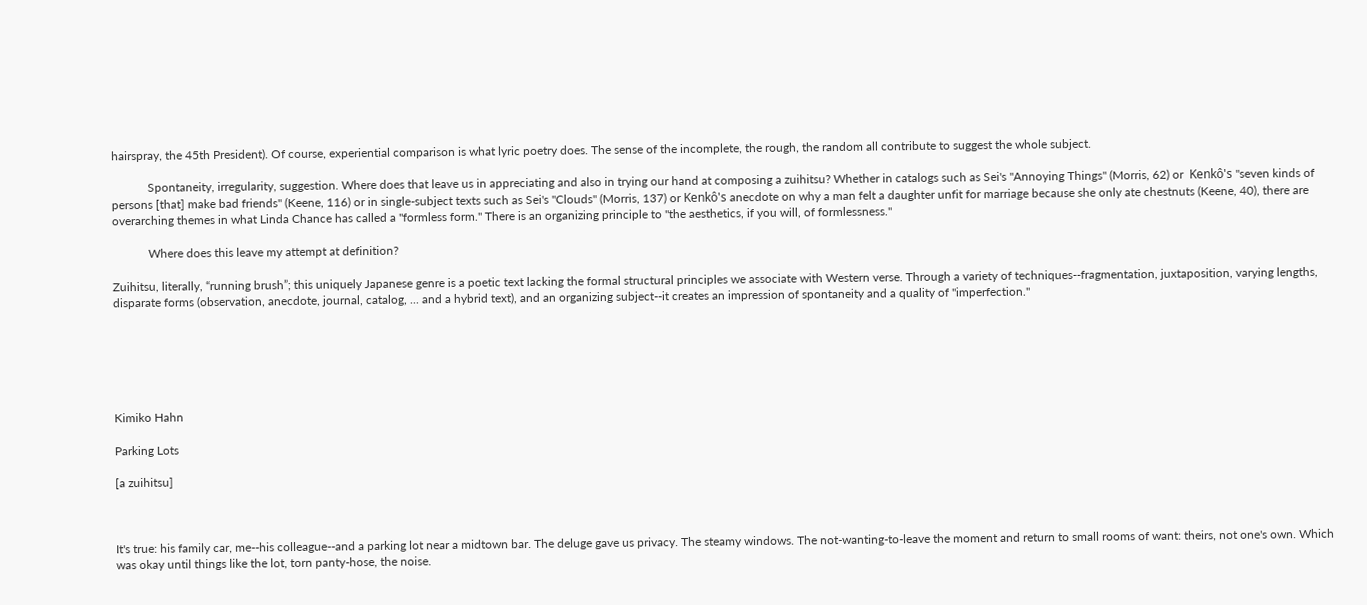hairspray, the 45th President). Of course, experiential comparison is what lyric poetry does. The sense of the incomplete, the rough, the random all contribute to suggest the whole subject.

            Spontaneity, irregularity, suggestion. Where does that leave us in appreciating and also in trying our hand at composing a zuihitsu? Whether in catalogs such as Sei's "Annoying Things" (Morris, 62) or  Kenkô's "seven kinds of persons [that] make bad friends" (Keene, 116) or in single-subject texts such as Sei's "Clouds" (Morris, 137) or Kenkô's anecdote on why a man felt a daughter unfit for marriage because she only ate chestnuts (Keene, 40), there are overarching themes in what Linda Chance has called a "formless form." There is an organizing principle to "the aesthetics, if you will, of formlessness."

            Where does this leave my attempt at definition?

Zuihitsu, literally, “running brush”; this uniquely Japanese genre is a poetic text lacking the formal structural principles we associate with Western verse. Through a variety of techniques--fragmentation, juxtaposition, varying lengths, disparate forms (observation, anecdote, journal, catalog, ... and a hybrid text), and an organizing subject--it creates an impression of spontaneity and a quality of "imperfection."






Kimiko Hahn

Parking Lots

[a zuihitsu]



It's true: his family car, me--his colleague--and a parking lot near a midtown bar. The deluge gave us privacy. The steamy windows. The not-wanting-to-leave the moment and return to small rooms of want: theirs, not one's own. Which was okay until things like the lot, torn panty-hose, the noise.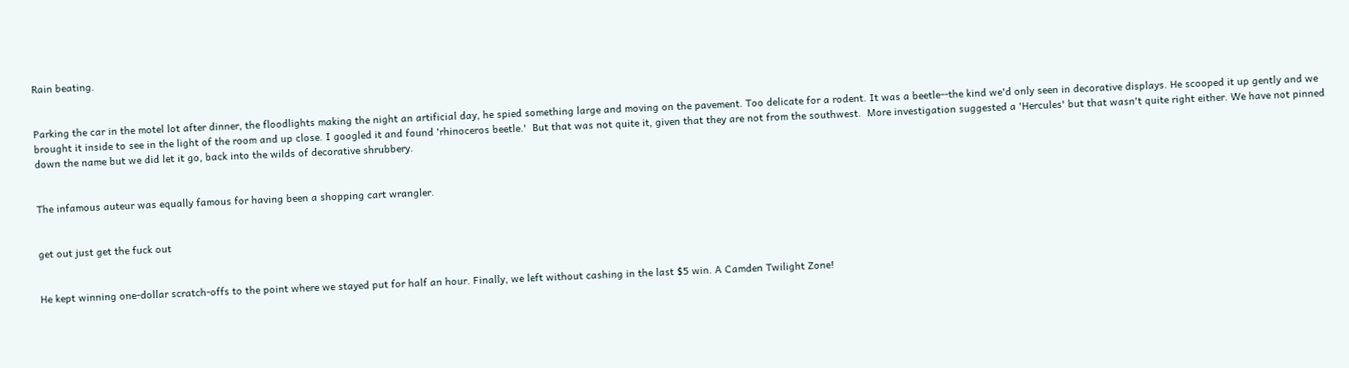Rain beating.


Parking the car in the motel lot after dinner, the floodlights making the night an artificial day, he spied something large and moving on the pavement. Too delicate for a rodent. It was a beetle--the kind we'd only seen in decorative displays. He scooped it up gently and we brought it inside to see in the light of the room and up close. I googled it and found 'rhinoceros beetle.'  But that was not quite it, given that they are not from the southwest.  More investigation suggested a 'Hercules' but that wasn't quite right either. We have not pinned down the name but we did let it go, back into the wilds of decorative shrubbery.


The infamous auteur was equally famous for having been a shopping cart wrangler.


get out just get the fuck out


He kept winning one-dollar scratch-offs to the point where we stayed put for half an hour. Finally, we left without cashing in the last $5 win. A Camden Twilight Zone!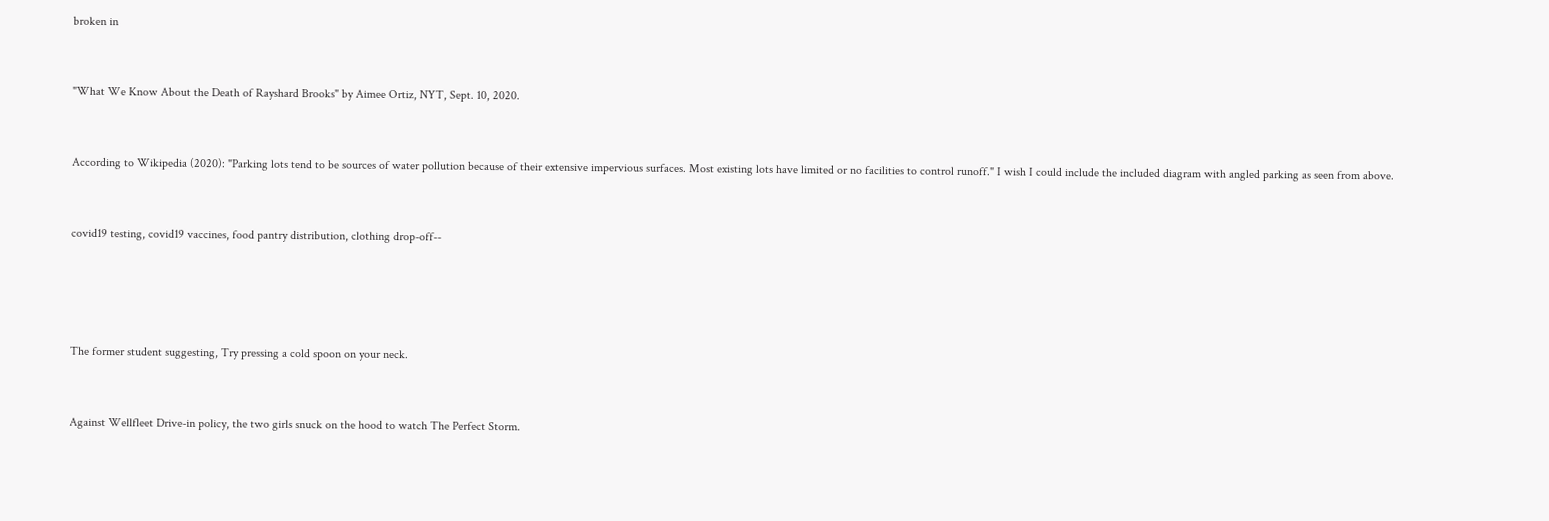broken in


"What We Know About the Death of Rayshard Brooks" by Aimee Ortiz, NYT, Sept. 10, 2020.


According to Wikipedia (2020): "Parking lots tend to be sources of water pollution because of their extensive impervious surfaces. Most existing lots have limited or no facilities to control runoff." I wish I could include the included diagram with angled parking as seen from above.


covid19 testing, covid19 vaccines, food pantry distribution, clothing drop-off--




The former student suggesting, Try pressing a cold spoon on your neck.


Against Wellfleet Drive-in policy, the two girls snuck on the hood to watch The Perfect Storm.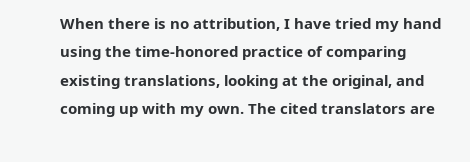When there is no attribution, I have tried my hand using the time-honored practice of comparing existing translations, looking at the original, and coming up with my own. The cited translators are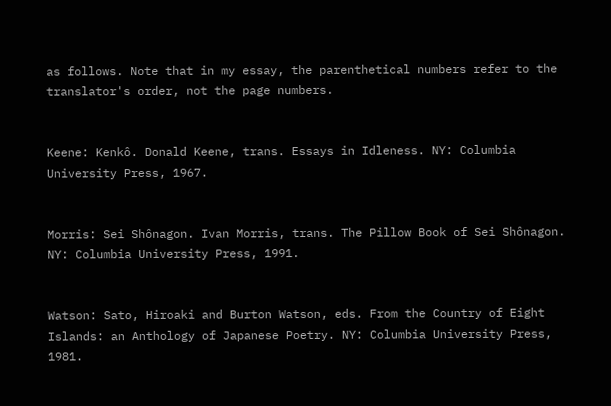as follows. Note that in my essay, the parenthetical numbers refer to the translator's order, not the page numbers.


Keene: Kenkô. Donald Keene, trans. Essays in Idleness. NY: Columbia University Press, 1967.


Morris: Sei Shônagon. Ivan Morris, trans. The Pillow Book of Sei Shônagon. NY: Columbia University Press, 1991.


Watson: Sato, Hiroaki and Burton Watson, eds. From the Country of Eight Islands: an Anthology of Japanese Poetry. NY: Columbia University Press, 1981.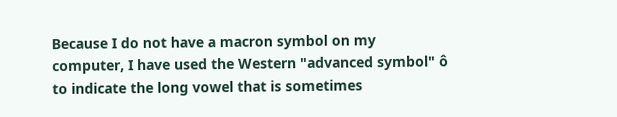Because I do not have a macron symbol on my computer, I have used the Western "advanced symbol" ô to indicate the long vowel that is sometimes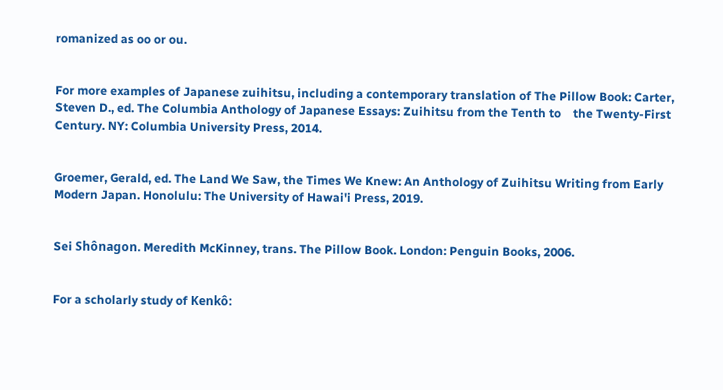romanized as oo or ou.


For more examples of Japanese zuihitsu, including a contemporary translation of The Pillow Book: Carter, Steven D., ed. The Columbia Anthology of Japanese Essays: Zuihitsu from the Tenth to    the Twenty-First Century. NY: Columbia University Press, 2014.


Groemer, Gerald, ed. The Land We Saw, the Times We Knew: An Anthology of Zuihitsu Writing from Early Modern Japan. Honolulu: The University of Hawai'i Press, 2019.


Sei Shônagon. Meredith McKinney, trans. The Pillow Book. London: Penguin Books, 2006.


For a scholarly study of Kenkô: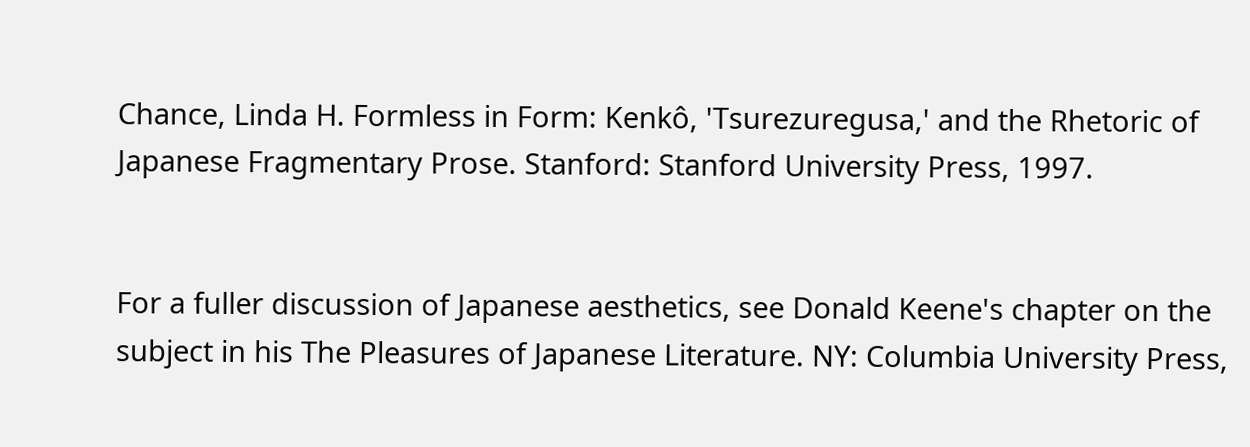Chance, Linda H. Formless in Form: Kenkô, 'Tsurezuregusa,' and the Rhetoric of Japanese Fragmentary Prose. Stanford: Stanford University Press, 1997.


For a fuller discussion of Japanese aesthetics, see Donald Keene's chapter on the subject in his The Pleasures of Japanese Literature. NY: Columbia University Press,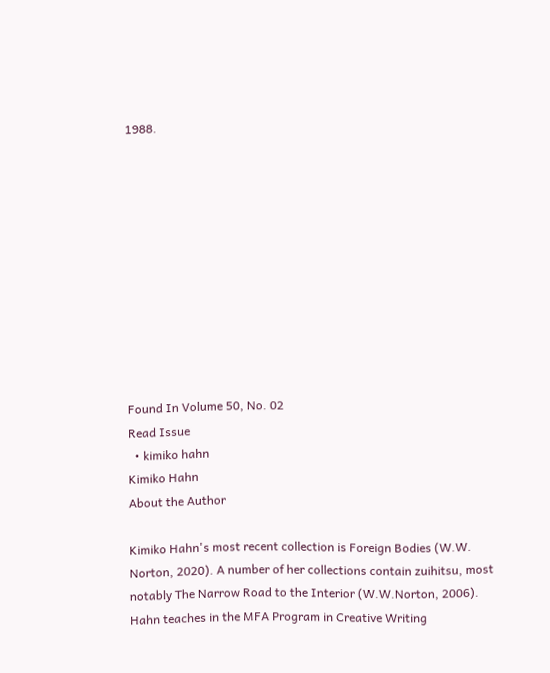1988.











Found In Volume 50, No. 02
Read Issue
  • kimiko hahn
Kimiko Hahn
About the Author

Kimiko Hahn's most recent collection is Foreign Bodies (W.W. Norton, 2020). A number of her collections contain zuihitsu, most notably The Narrow Road to the Interior (W.W.Norton, 2006).  Hahn teaches in the MFA Program in Creative Writing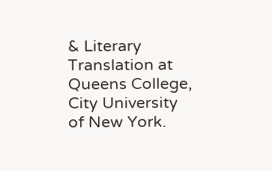& Literary Translation at Queens College, City University of New York.